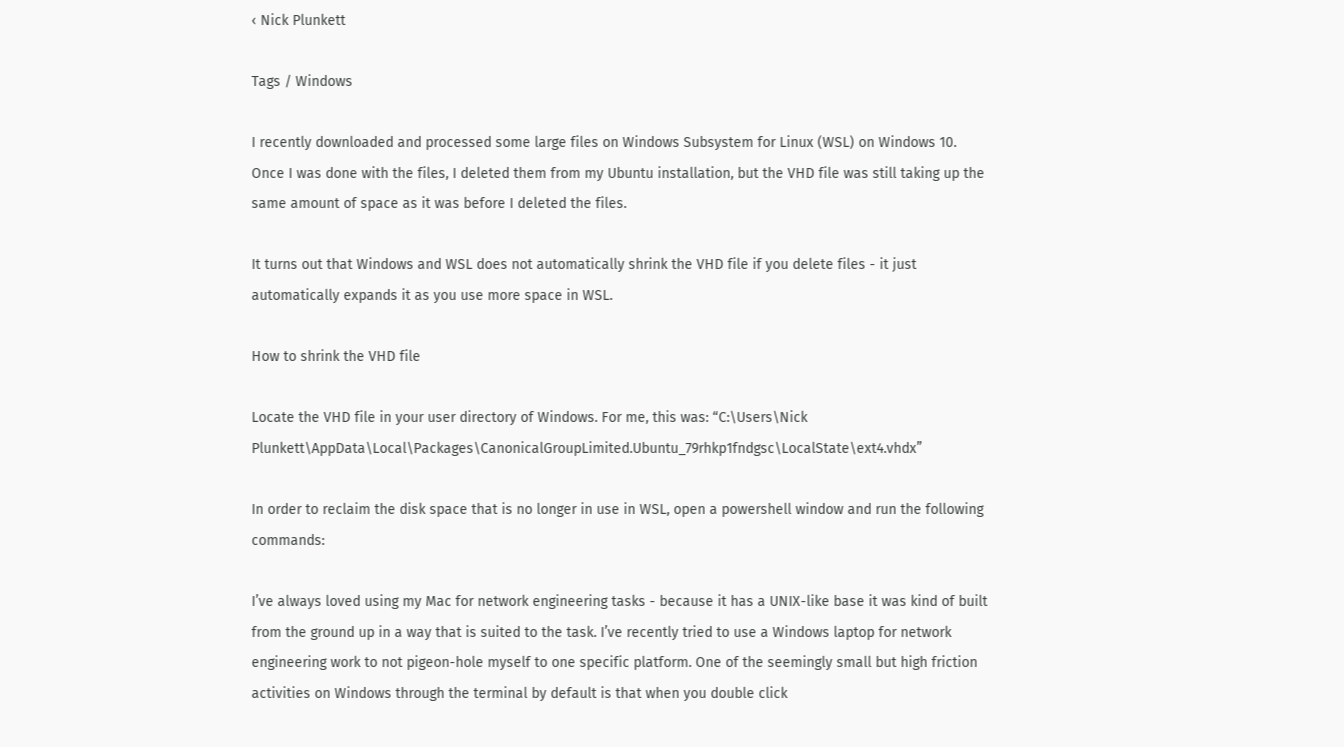‹ Nick Plunkett

Tags / Windows

I recently downloaded and processed some large files on Windows Subsystem for Linux (WSL) on Windows 10. Once I was done with the files, I deleted them from my Ubuntu installation, but the VHD file was still taking up the same amount of space as it was before I deleted the files.

It turns out that Windows and WSL does not automatically shrink the VHD file if you delete files - it just automatically expands it as you use more space in WSL.

How to shrink the VHD file

Locate the VHD file in your user directory of Windows. For me, this was: “C:\Users\Nick Plunkett\AppData\Local\Packages\CanonicalGroupLimited.Ubuntu_79rhkp1fndgsc\LocalState\ext4.vhdx”

In order to reclaim the disk space that is no longer in use in WSL, open a powershell window and run the following commands:

I’ve always loved using my Mac for network engineering tasks - because it has a UNIX-like base it was kind of built from the ground up in a way that is suited to the task. I’ve recently tried to use a Windows laptop for network engineering work to not pigeon-hole myself to one specific platform. One of the seemingly small but high friction activities on Windows through the terminal by default is that when you double click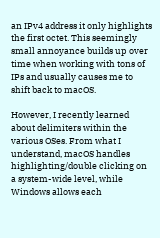an IPv4 address it only highlights the first octet. This seemingly small annoyance builds up over time when working with tons of IPs and usually causes me to shift back to macOS.

However, I recently learned about delimiters within the various OSes. From what I understand, macOS handles highlighting/double clicking on a system-wide level, while Windows allows each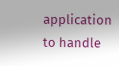application to handle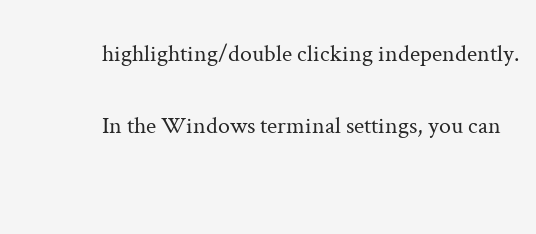highlighting/double clicking independently.

In the Windows terminal settings, you can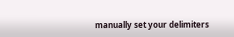manually set your delimiters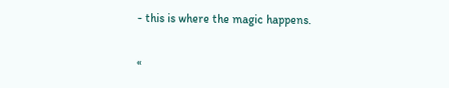- this is where the magic happens.

«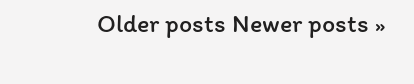Older posts Newer posts »